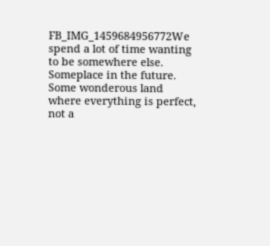FB_IMG_1459684956772We spend a lot of time wanting to be somewhere else. Someplace in the future. Some wonderous land where everything is perfect, not a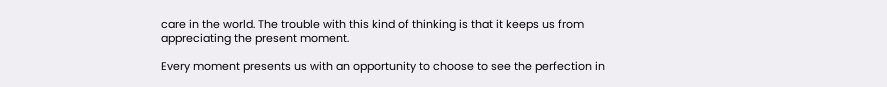care in the world. The trouble with this kind of thinking is that it keeps us from appreciating the present moment.

Every moment presents us with an opportunity to choose to see the perfection in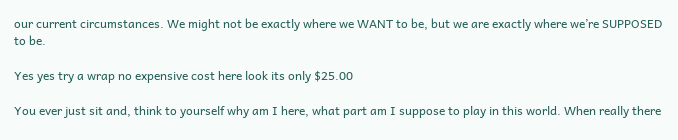our current circumstances. We might not be exactly where we WANT to be, but we are exactly where we’re SUPPOSED to be.

Yes yes try a wrap no expensive cost here look its only $25.00

You ever just sit and, think to yourself why am I here, what part am I suppose to play in this world. When really there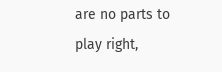are no parts to play right,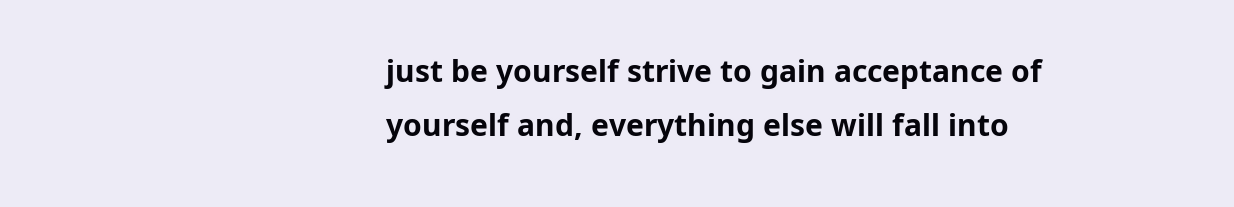just be yourself strive to gain acceptance of yourself and, everything else will fall into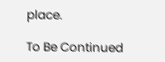place.

To Be Continued